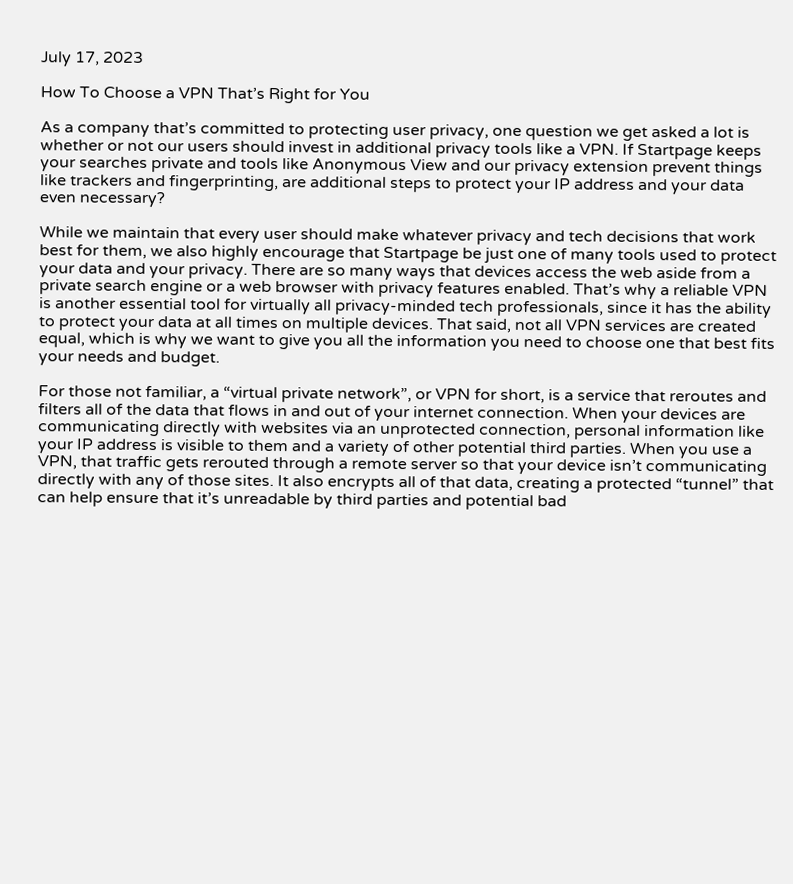July 17, 2023

How To Choose a VPN That’s Right for You

As a company that’s committed to protecting user privacy, one question we get asked a lot is whether or not our users should invest in additional privacy tools like a VPN. If Startpage keeps your searches private and tools like Anonymous View and our privacy extension prevent things like trackers and fingerprinting, are additional steps to protect your IP address and your data even necessary?

While we maintain that every user should make whatever privacy and tech decisions that work best for them, we also highly encourage that Startpage be just one of many tools used to protect your data and your privacy. There are so many ways that devices access the web aside from a private search engine or a web browser with privacy features enabled. That’s why a reliable VPN is another essential tool for virtually all privacy-minded tech professionals, since it has the ability to protect your data at all times on multiple devices. That said, not all VPN services are created equal, which is why we want to give you all the information you need to choose one that best fits your needs and budget.

For those not familiar, a “virtual private network”, or VPN for short, is a service that reroutes and filters all of the data that flows in and out of your internet connection. When your devices are communicating directly with websites via an unprotected connection, personal information like your IP address is visible to them and a variety of other potential third parties. When you use a VPN, that traffic gets rerouted through a remote server so that your device isn’t communicating directly with any of those sites. It also encrypts all of that data, creating a protected “tunnel” that can help ensure that it’s unreadable by third parties and potential bad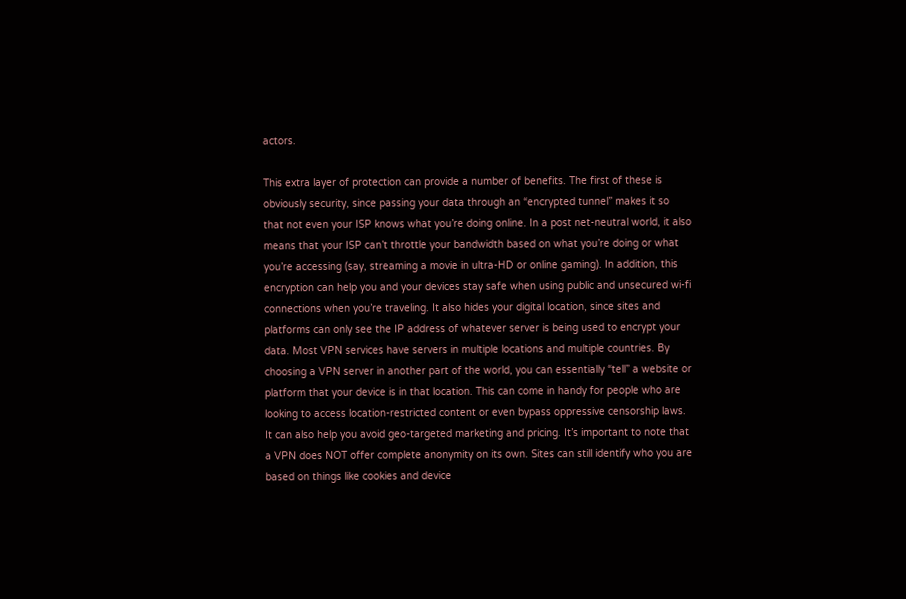actors.

This extra layer of protection can provide a number of benefits. The first of these is obviously security, since passing your data through an “encrypted tunnel” makes it so that not even your ISP knows what you’re doing online. In a post net-neutral world, it also means that your ISP can’t throttle your bandwidth based on what you’re doing or what you’re accessing (say, streaming a movie in ultra-HD or online gaming). In addition, this encryption can help you and your devices stay safe when using public and unsecured wi-fi connections when you’re traveling. It also hides your digital location, since sites and platforms can only see the IP address of whatever server is being used to encrypt your data. Most VPN services have servers in multiple locations and multiple countries. By choosing a VPN server in another part of the world, you can essentially “tell” a website or platform that your device is in that location. This can come in handy for people who are looking to access location-restricted content or even bypass oppressive censorship laws. It can also help you avoid geo-targeted marketing and pricing. It’s important to note that a VPN does NOT offer complete anonymity on its own. Sites can still identify who you are based on things like cookies and device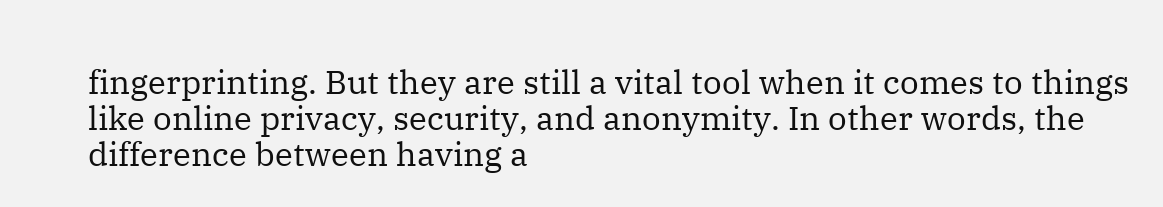fingerprinting. But they are still a vital tool when it comes to things like online privacy, security, and anonymity. In other words, the difference between having a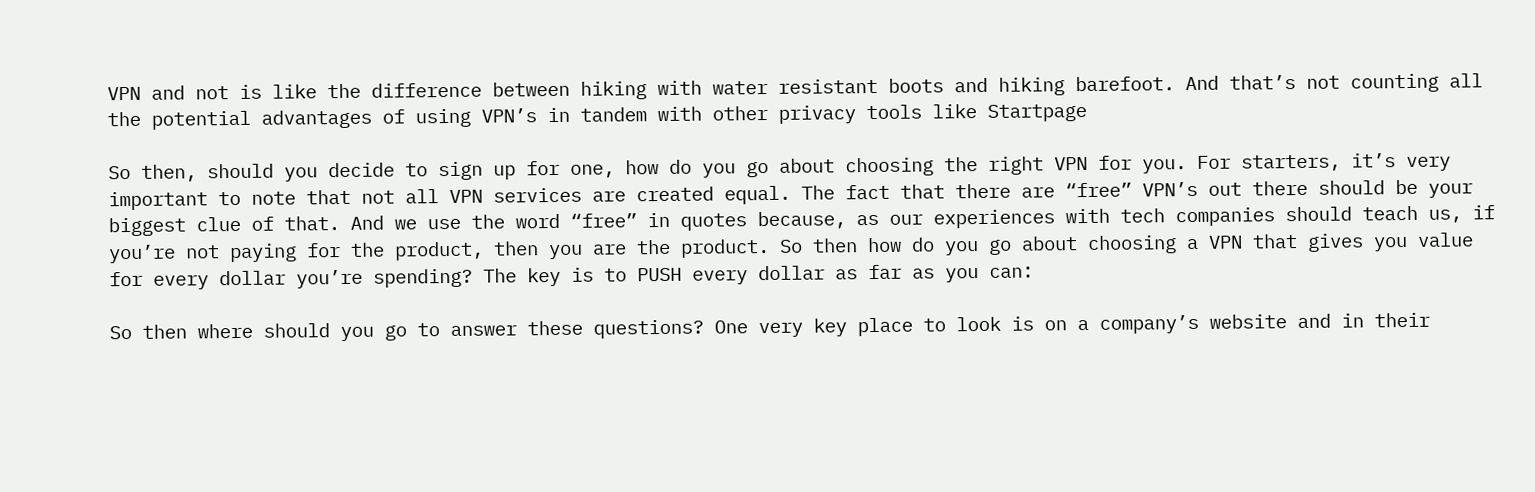VPN and not is like the difference between hiking with water resistant boots and hiking barefoot. And that’s not counting all the potential advantages of using VPN’s in tandem with other privacy tools like Startpage

So then, should you decide to sign up for one, how do you go about choosing the right VPN for you. For starters, it’s very important to note that not all VPN services are created equal. The fact that there are “free” VPN’s out there should be your biggest clue of that. And we use the word “free” in quotes because, as our experiences with tech companies should teach us, if you’re not paying for the product, then you are the product. So then how do you go about choosing a VPN that gives you value for every dollar you’re spending? The key is to PUSH every dollar as far as you can:

So then where should you go to answer these questions? One very key place to look is on a company’s website and in their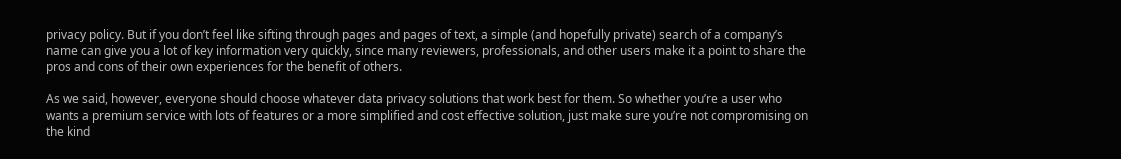privacy policy. But if you don’t feel like sifting through pages and pages of text, a simple (and hopefully private) search of a company’s name can give you a lot of key information very quickly, since many reviewers, professionals, and other users make it a point to share the pros and cons of their own experiences for the benefit of others.

As we said, however, everyone should choose whatever data privacy solutions that work best for them. So whether you’re a user who wants a premium service with lots of features or a more simplified and cost effective solution, just make sure you’re not compromising on the kind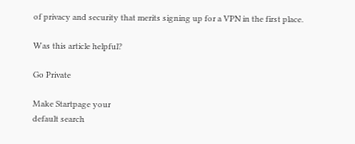of privacy and security that merits signing up for a VPN in the first place.

Was this article helpful?

Go Private

Make Startpage your
default search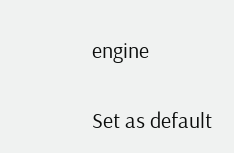engine

Set as default